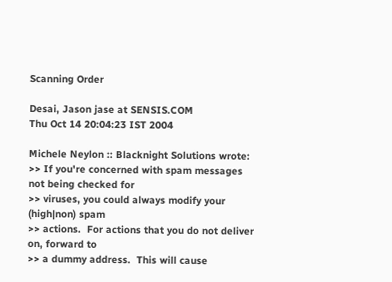Scanning Order

Desai, Jason jase at SENSIS.COM
Thu Oct 14 20:04:23 IST 2004

Michele Neylon :: Blacknight Solutions wrote:
>> If you're concerned with spam messages not being checked for
>> viruses, you could always modify your (high|non) spam
>> actions.  For actions that you do not deliver on, forward to
>> a dummy address.  This will cause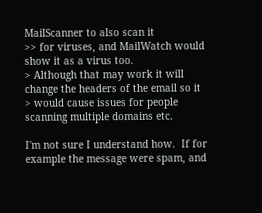MailScanner to also scan it
>> for viruses, and MailWatch would show it as a virus too.
> Although that may work it will change the headers of the email so it
> would cause issues for people scanning multiple domains etc.

I'm not sure I understand how.  If for example the message were spam, and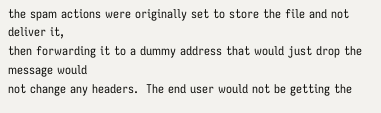the spam actions were originally set to store the file and not deliver it,
then forwarding it to a dummy address that would just drop the message would
not change any headers.  The end user would not be getting the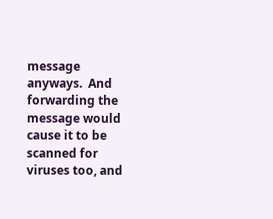message
anyways.  And forwarding the message would cause it to be scanned for
viruses too, and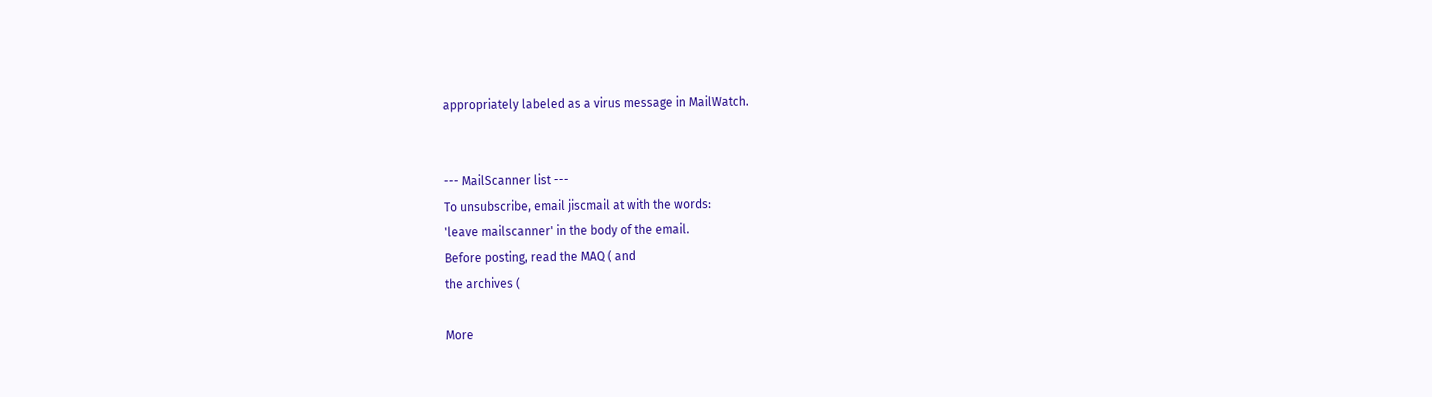appropriately labeled as a virus message in MailWatch.


--- MailScanner list ---
To unsubscribe, email jiscmail at with the words:
'leave mailscanner' in the body of the email.
Before posting, read the MAQ ( and
the archives (

More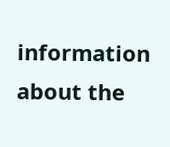information about the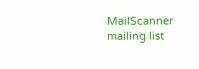MailScanner mailing list